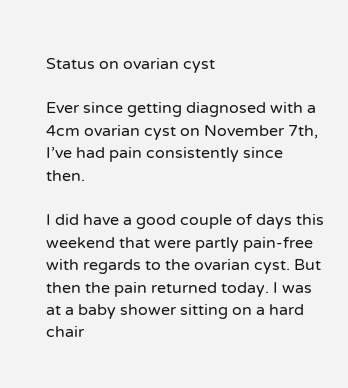Status on ovarian cyst

Ever since getting diagnosed with a 4cm ovarian cyst on November 7th, I’ve had pain consistently since then.

I did have a good couple of days this weekend that were partly pain-free with regards to the ovarian cyst. But then the pain returned today. I was at a baby shower sitting on a hard chair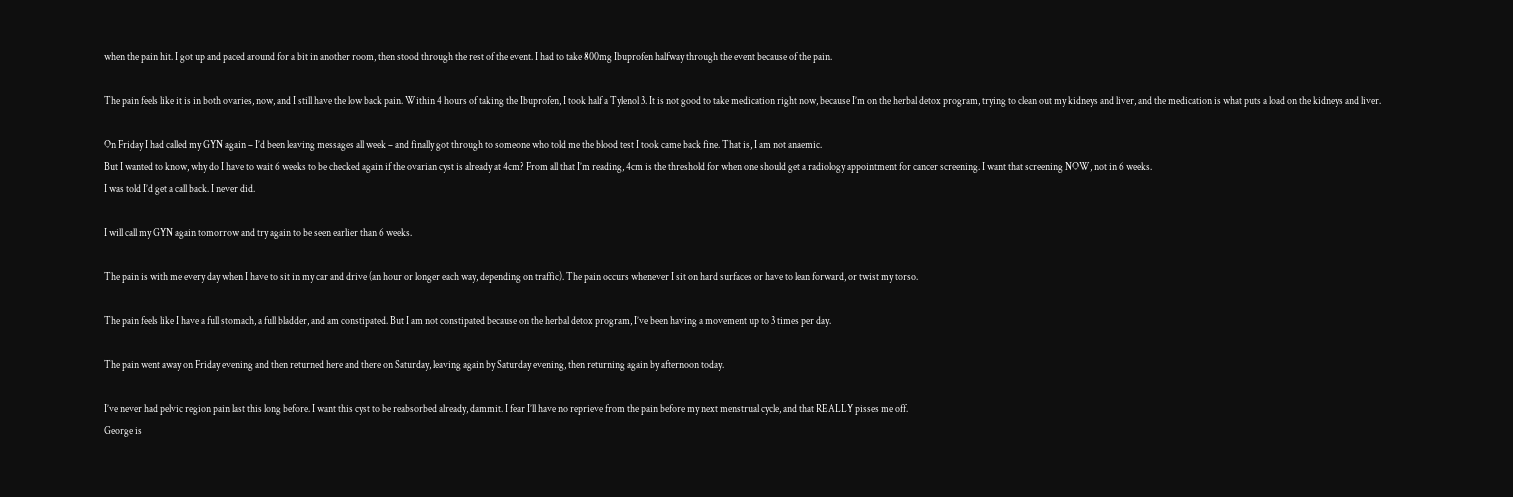when the pain hit. I got up and paced around for a bit in another room, then stood through the rest of the event. I had to take 800mg Ibuprofen halfway through the event because of the pain.

The pain feels like it is in both ovaries, now, and I still have the low back pain. Within 4 hours of taking the Ibuprofen, I took half a Tylenol 3. It is not good to take medication right now, because I’m on the herbal detox program, trying to clean out my kidneys and liver, and the medication is what puts a load on the kidneys and liver.

On Friday I had called my GYN again – I’d been leaving messages all week – and finally got through to someone who told me the blood test I took came back fine. That is, I am not anaemic.
But I wanted to know, why do I have to wait 6 weeks to be checked again if the ovarian cyst is already at 4cm? From all that I’m reading, 4cm is the threshold for when one should get a radiology appointment for cancer screening. I want that screening NOW, not in 6 weeks.
I was told I’d get a call back. I never did.

I will call my GYN again tomorrow and try again to be seen earlier than 6 weeks.

The pain is with me every day when I have to sit in my car and drive (an hour or longer each way, depending on traffic). The pain occurs whenever I sit on hard surfaces or have to lean forward, or twist my torso.

The pain feels like I have a full stomach, a full bladder, and am constipated. But I am not constipated because on the herbal detox program, I’ve been having a movement up to 3 times per day.

The pain went away on Friday evening and then returned here and there on Saturday, leaving again by Saturday evening, then returning again by afternoon today.

I’ve never had pelvic region pain last this long before. I want this cyst to be reabsorbed already, dammit. I fear I’ll have no reprieve from the pain before my next menstrual cycle, and that REALLY pisses me off.
George is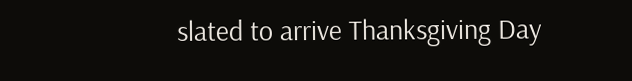slated to arrive Thanksgiving Day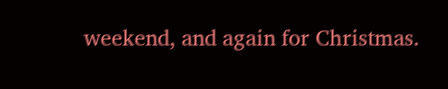weekend, and again for Christmas.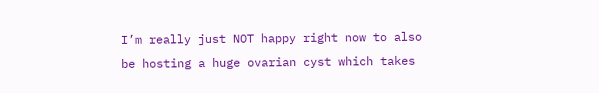I’m really just NOT happy right now to also be hosting a huge ovarian cyst which takes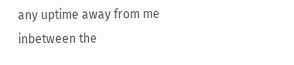any uptime away from me inbetween the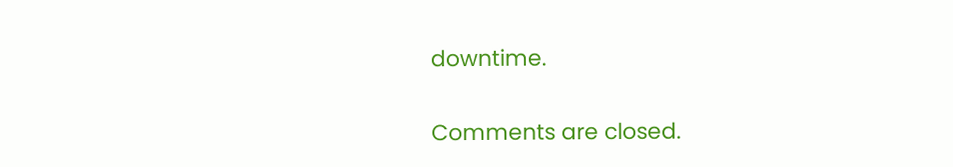downtime.

Comments are closed.